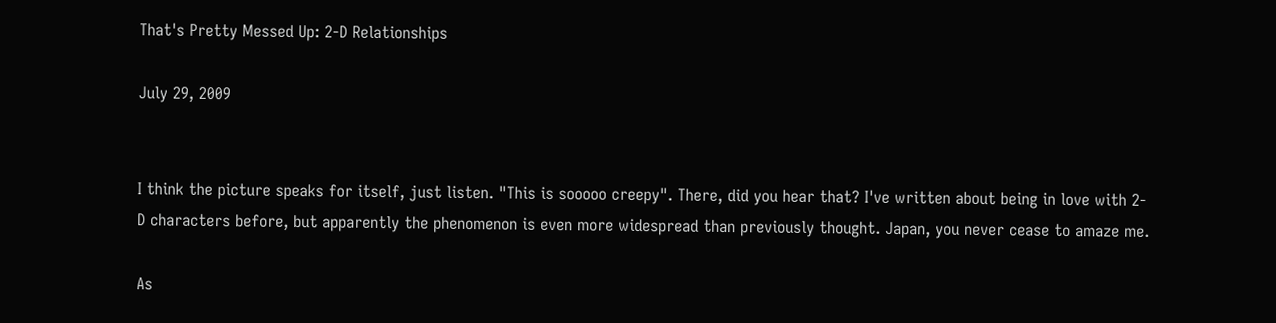That's Pretty Messed Up: 2-D Relationships

July 29, 2009


I think the picture speaks for itself, just listen. "This is sooooo creepy". There, did you hear that? I've written about being in love with 2-D characters before, but apparently the phenomenon is even more widespread than previously thought. Japan, you never cease to amaze me.

As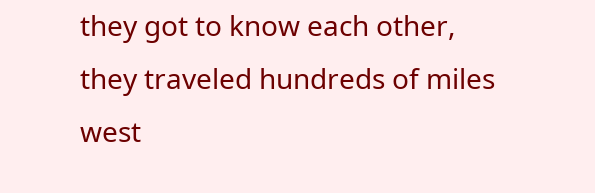they got to know each other, they traveled hundreds of miles west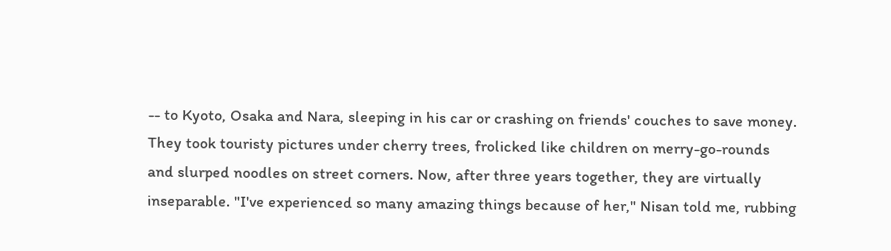-- to Kyoto, Osaka and Nara, sleeping in his car or crashing on friends' couches to save money. They took touristy pictures under cherry trees, frolicked like children on merry-go-rounds and slurped noodles on street corners. Now, after three years together, they are virtually inseparable. "I've experienced so many amazing things because of her," Nisan told me, rubbing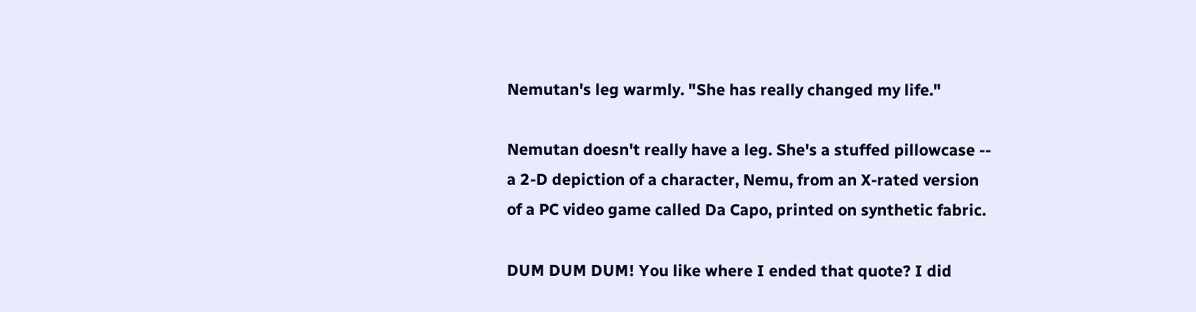Nemutan's leg warmly. "She has really changed my life."

Nemutan doesn't really have a leg. She's a stuffed pillowcase -- a 2-D depiction of a character, Nemu, from an X-rated version of a PC video game called Da Capo, printed on synthetic fabric.

DUM DUM DUM! You like where I ended that quote? I did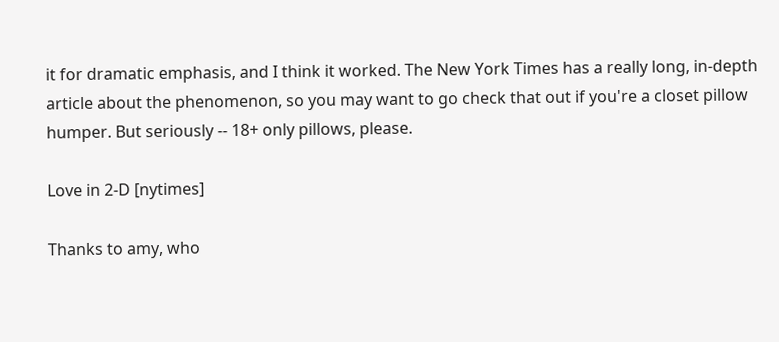it for dramatic emphasis, and I think it worked. The New York Times has a really long, in-depth article about the phenomenon, so you may want to go check that out if you're a closet pillow humper. But seriously -- 18+ only pillows, please.

Love in 2-D [nytimes]

Thanks to amy, who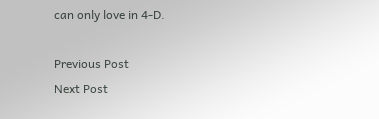can only love in 4-D.

Previous Post
Next Post